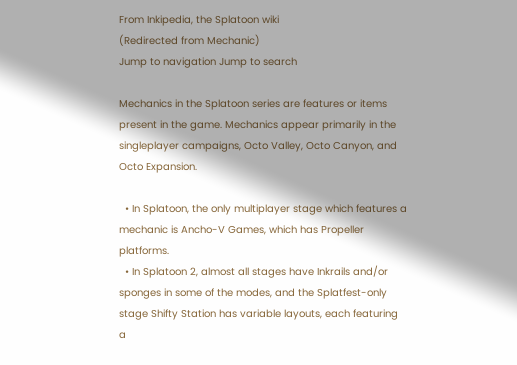From Inkipedia, the Splatoon wiki
(Redirected from Mechanic)
Jump to navigation Jump to search

Mechanics in the Splatoon series are features or items present in the game. Mechanics appear primarily in the singleplayer campaigns, Octo Valley, Octo Canyon, and Octo Expansion.

  • In Splatoon, the only multiplayer stage which features a mechanic is Ancho-V Games, which has Propeller platforms.
  • In Splatoon 2, almost all stages have Inkrails and/or sponges in some of the modes, and the Splatfest-only stage Shifty Station has variable layouts, each featuring a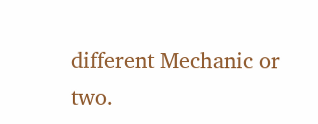different Mechanic or two.